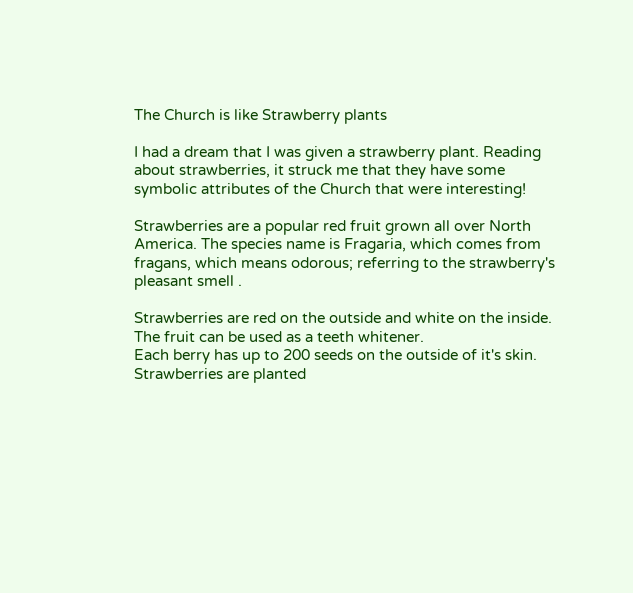The Church is like Strawberry plants

I had a dream that I was given a strawberry plant. Reading about strawberries, it struck me that they have some symbolic attributes of the Church that were interesting!

Strawberries are a popular red fruit grown all over North America. The species name is Fragaria, which comes from fragans, which means odorous; referring to the strawberry's pleasant smell .

Strawberries are red on the outside and white on the inside.
The fruit can be used as a teeth whitener.
Each berry has up to 200 seeds on the outside of it's skin.
Strawberries are planted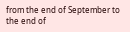from the end of September to the end of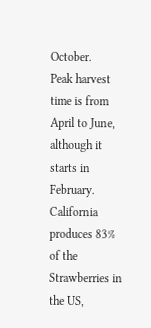October.
Peak harvest time is from April to June, although it starts in February.
California produces 83% of the Strawberries in the US,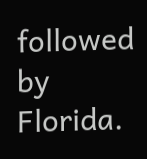followed by Florida.